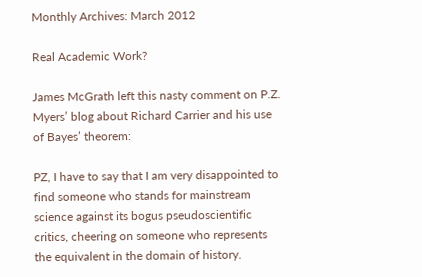Monthly Archives: March 2012

Real Academic Work?

James McGrath left this nasty comment on P.Z. Myers’ blog about Richard Carrier and his use of Bayes’ theorem:

PZ, I have to say that I am very disappointed to find someone who stands for mainstream science against its bogus pseudoscientific critics, cheering on someone who represents the equivalent in the domain of history.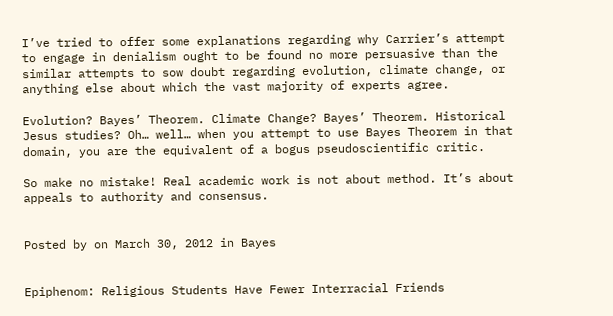I’ve tried to offer some explanations regarding why Carrier’s attempt to engage in denialism ought to be found no more persuasive than the similar attempts to sow doubt regarding evolution, climate change, or anything else about which the vast majority of experts agree.

Evolution? Bayes’ Theorem. Climate Change? Bayes’ Theorem. Historical Jesus studies? Oh… well… when you attempt to use Bayes Theorem in that domain, you are the equivalent of a bogus pseudoscientific critic.

So make no mistake! Real academic work is not about method. It’s about appeals to authority and consensus.


Posted by on March 30, 2012 in Bayes


Epiphenom: Religious Students Have Fewer Interracial Friends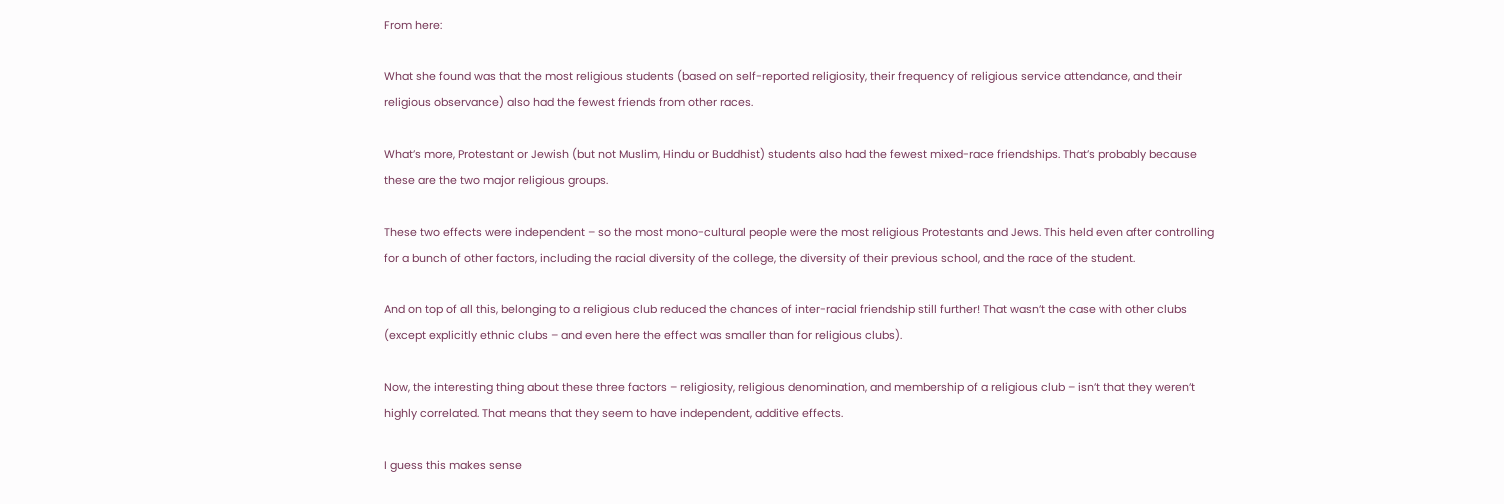From here:

What she found was that the most religious students (based on self-reported religiosity, their frequency of religious service attendance, and their religious observance) also had the fewest friends from other races.

What’s more, Protestant or Jewish (but not Muslim, Hindu or Buddhist) students also had the fewest mixed-race friendships. That’s probably because these are the two major religious groups.

These two effects were independent – so the most mono-cultural people were the most religious Protestants and Jews. This held even after controlling for a bunch of other factors, including the racial diversity of the college, the diversity of their previous school, and the race of the student.

And on top of all this, belonging to a religious club reduced the chances of inter-racial friendship still further! That wasn’t the case with other clubs (except explicitly ethnic clubs – and even here the effect was smaller than for religious clubs).

Now, the interesting thing about these three factors – religiosity, religious denomination, and membership of a religious club – isn’t that they weren’t highly correlated. That means that they seem to have independent, additive effects.

I guess this makes sense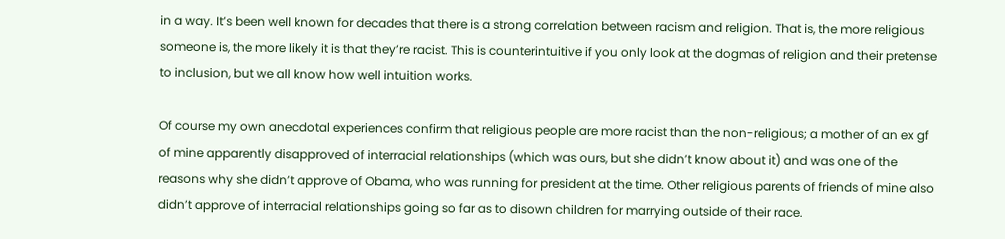in a way. It’s been well known for decades that there is a strong correlation between racism and religion. That is, the more religious someone is, the more likely it is that they’re racist. This is counterintuitive if you only look at the dogmas of religion and their pretense to inclusion, but we all know how well intuition works.

Of course my own anecdotal experiences confirm that religious people are more racist than the non-religious; a mother of an ex gf of mine apparently disapproved of interracial relationships (which was ours, but she didn’t know about it) and was one of the reasons why she didn’t approve of Obama, who was running for president at the time. Other religious parents of friends of mine also didn’t approve of interracial relationships going so far as to disown children for marrying outside of their race.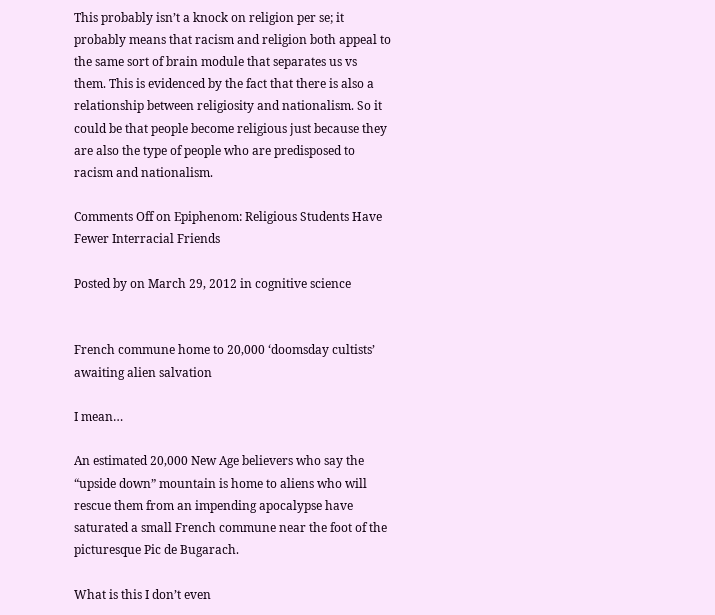This probably isn’t a knock on religion per se; it probably means that racism and religion both appeal to the same sort of brain module that separates us vs them. This is evidenced by the fact that there is also a relationship between religiosity and nationalism. So it could be that people become religious just because they are also the type of people who are predisposed to racism and nationalism.

Comments Off on Epiphenom: Religious Students Have Fewer Interracial Friends

Posted by on March 29, 2012 in cognitive science


French commune home to 20,000 ‘doomsday cultists’ awaiting alien salvation

I mean…

An estimated 20,000 New Age believers who say the “upside down” mountain is home to aliens who will rescue them from an impending apocalypse have saturated a small French commune near the foot of the picturesque Pic de Bugarach.

What is this I don’t even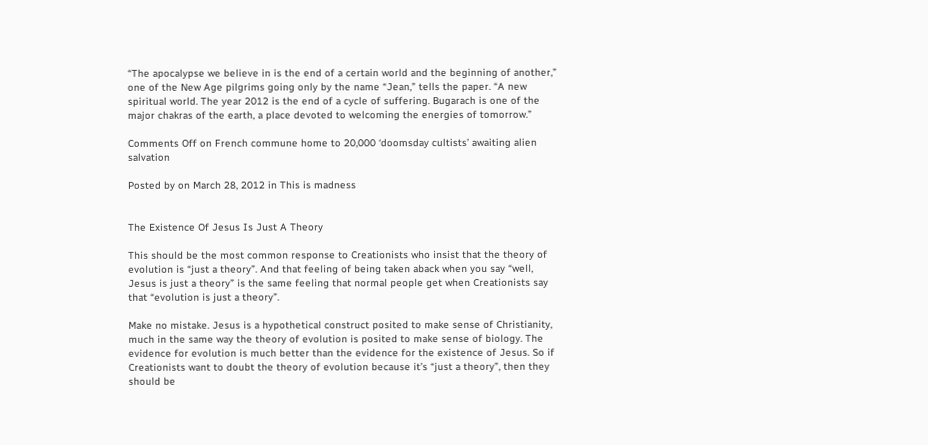“The apocalypse we believe in is the end of a certain world and the beginning of another,” one of the New Age pilgrims going only by the name “Jean,” tells the paper. “A new spiritual world. The year 2012 is the end of a cycle of suffering. Bugarach is one of the major chakras of the earth, a place devoted to welcoming the energies of tomorrow.”

Comments Off on French commune home to 20,000 ‘doomsday cultists’ awaiting alien salvation

Posted by on March 28, 2012 in This is madness


The Existence Of Jesus Is Just A Theory

This should be the most common response to Creationists who insist that the theory of evolution is “just a theory”. And that feeling of being taken aback when you say “well, Jesus is just a theory” is the same feeling that normal people get when Creationists say that “evolution is just a theory”.

Make no mistake. Jesus is a hypothetical construct posited to make sense of Christianity, much in the same way the theory of evolution is posited to make sense of biology. The evidence for evolution is much better than the evidence for the existence of Jesus. So if Creationists want to doubt the theory of evolution because it’s “just a theory”, then they should be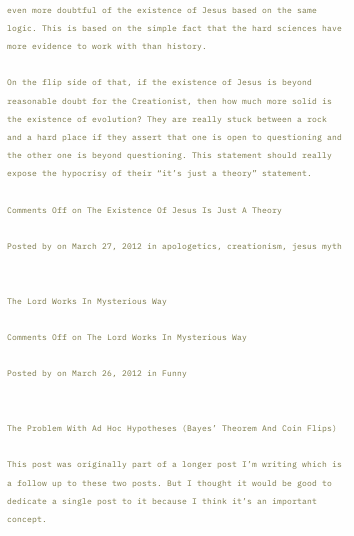even more doubtful of the existence of Jesus based on the same logic. This is based on the simple fact that the hard sciences have more evidence to work with than history.

On the flip side of that, if the existence of Jesus is beyond reasonable doubt for the Creationist, then how much more solid is the existence of evolution? They are really stuck between a rock and a hard place if they assert that one is open to questioning and the other one is beyond questioning. This statement should really expose the hypocrisy of their “it’s just a theory” statement.

Comments Off on The Existence Of Jesus Is Just A Theory

Posted by on March 27, 2012 in apologetics, creationism, jesus myth


The Lord Works In Mysterious Way

Comments Off on The Lord Works In Mysterious Way

Posted by on March 26, 2012 in Funny


The Problem With Ad Hoc Hypotheses (Bayes’ Theorem And Coin Flips)

This post was originally part of a longer post I’m writing which is a follow up to these two posts. But I thought it would be good to dedicate a single post to it because I think it’s an important concept.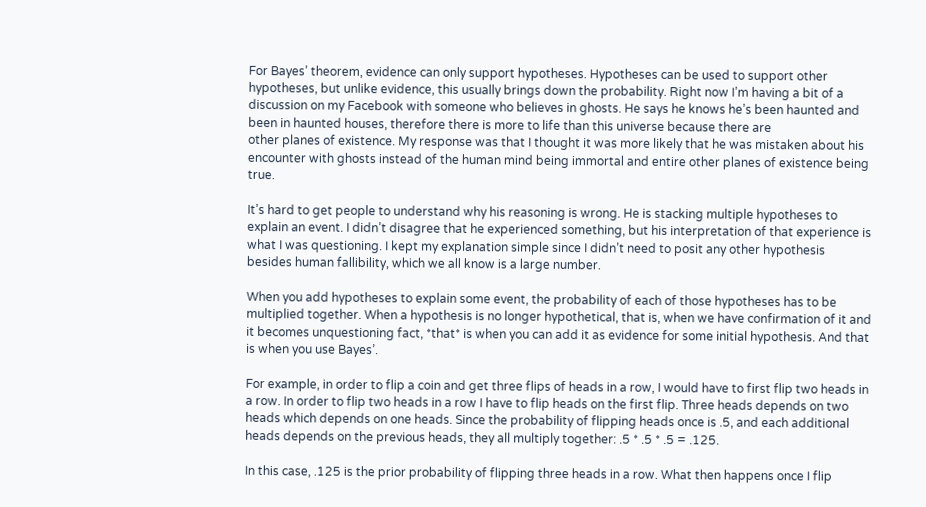For Bayes’ theorem, evidence can only support hypotheses. Hypotheses can be used to support other hypotheses, but unlike evidence, this usually brings down the probability. Right now I’m having a bit of a discussion on my Facebook with someone who believes in ghosts. He says he knows he’s been haunted and been in haunted houses, therefore there is more to life than this universe because there are
other planes of existence. My response was that I thought it was more likely that he was mistaken about his encounter with ghosts instead of the human mind being immortal and entire other planes of existence being true.

It’s hard to get people to understand why his reasoning is wrong. He is stacking multiple hypotheses to explain an event. I didn’t disagree that he experienced something, but his interpretation of that experience is what I was questioning. I kept my explanation simple since I didn’t need to posit any other hypothesis besides human fallibility, which we all know is a large number.

When you add hypotheses to explain some event, the probability of each of those hypotheses has to be multiplied together. When a hypothesis is no longer hypothetical, that is, when we have confirmation of it and it becomes unquestioning fact, *that* is when you can add it as evidence for some initial hypothesis. And that is when you use Bayes’.

For example, in order to flip a coin and get three flips of heads in a row, I would have to first flip two heads in a row. In order to flip two heads in a row I have to flip heads on the first flip. Three heads depends on two heads which depends on one heads. Since the probability of flipping heads once is .5, and each additional heads depends on the previous heads, they all multiply together: .5 * .5 * .5 = .125.

In this case, .125 is the prior probability of flipping three heads in a row. What then happens once I flip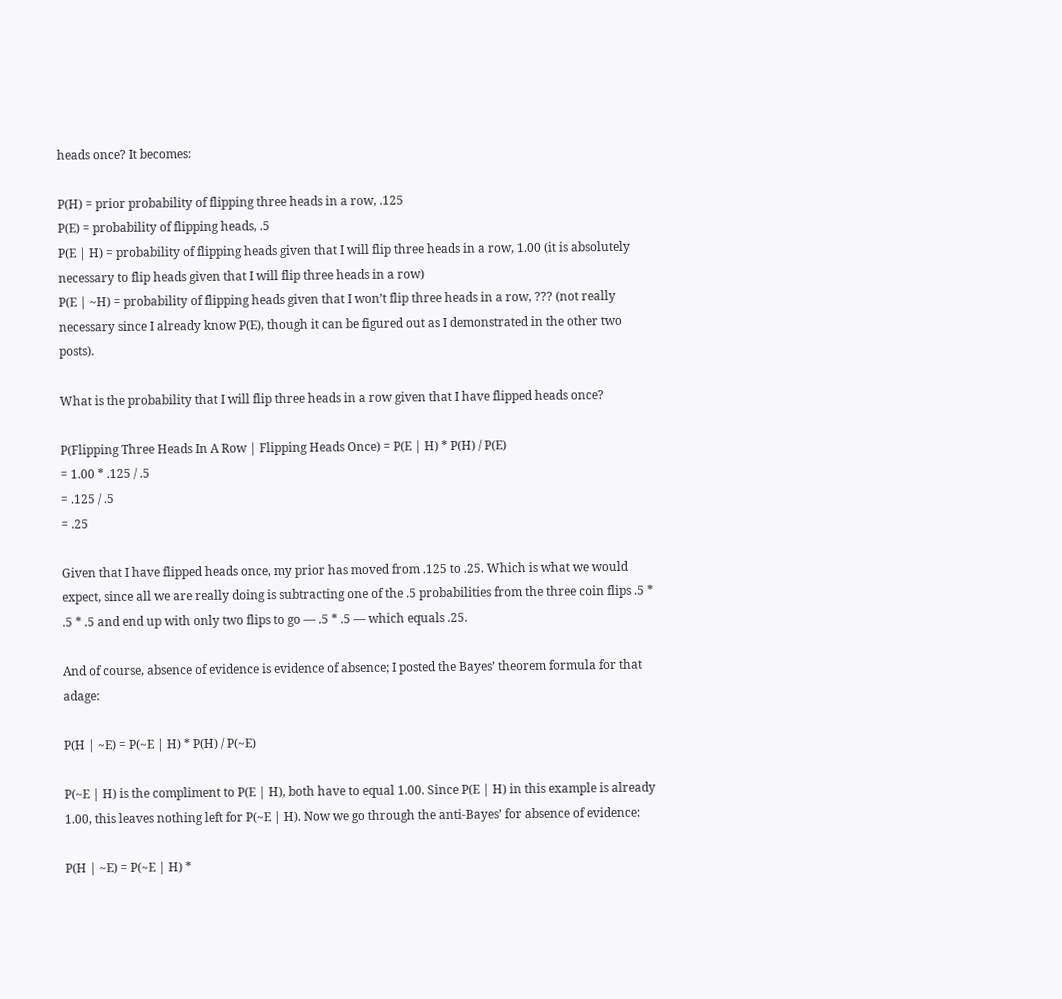heads once? It becomes:

P(H) = prior probability of flipping three heads in a row, .125
P(E) = probability of flipping heads, .5
P(E | H) = probability of flipping heads given that I will flip three heads in a row, 1.00 (it is absolutely necessary to flip heads given that I will flip three heads in a row)
P(E | ~H) = probability of flipping heads given that I won’t flip three heads in a row, ??? (not really necessary since I already know P(E), though it can be figured out as I demonstrated in the other two posts).

What is the probability that I will flip three heads in a row given that I have flipped heads once?

P(Flipping Three Heads In A Row | Flipping Heads Once) = P(E | H) * P(H) / P(E)
= 1.00 * .125 / .5
= .125 / .5
= .25

Given that I have flipped heads once, my prior has moved from .125 to .25. Which is what we would expect, since all we are really doing is subtracting one of the .5 probabilities from the three coin flips .5 * .5 * .5 and end up with only two flips to go — .5 * .5 — which equals .25.

And of course, absence of evidence is evidence of absence; I posted the Bayes’ theorem formula for that adage:

P(H | ~E) = P(~E | H) * P(H) / P(~E)

P(~E | H) is the compliment to P(E | H), both have to equal 1.00. Since P(E | H) in this example is already 1.00, this leaves nothing left for P(~E | H). Now we go through the anti-Bayes’ for absence of evidence:

P(H | ~E) = P(~E | H) *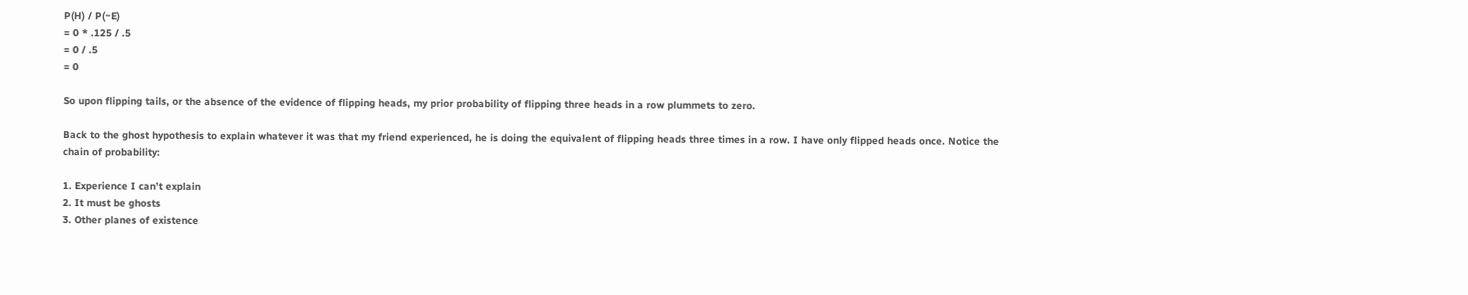P(H) / P(~E)
= 0 * .125 / .5
= 0 / .5
= 0

So upon flipping tails, or the absence of the evidence of flipping heads, my prior probability of flipping three heads in a row plummets to zero.

Back to the ghost hypothesis to explain whatever it was that my friend experienced, he is doing the equivalent of flipping heads three times in a row. I have only flipped heads once. Notice the chain of probability:

1. Experience I can’t explain
2. It must be ghosts
3. Other planes of existence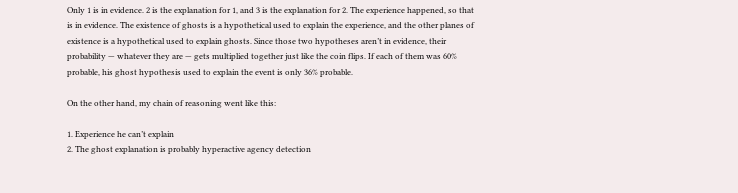Only 1 is in evidence. 2 is the explanation for 1, and 3 is the explanation for 2. The experience happened, so that is in evidence. The existence of ghosts is a hypothetical used to explain the experience, and the other planes of existence is a hypothetical used to explain ghosts. Since those two hypotheses aren’t in evidence, their probability — whatever they are — gets multiplied together just like the coin flips. If each of them was 60% probable, his ghost hypothesis used to explain the event is only 36% probable.

On the other hand, my chain of reasoning went like this:

1. Experience he can’t explain
2. The ghost explanation is probably hyperactive agency detection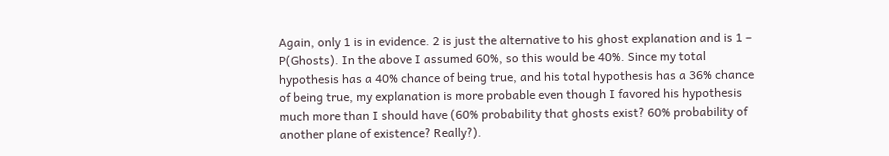Again, only 1 is in evidence. 2 is just the alternative to his ghost explanation and is 1 – P(Ghosts). In the above I assumed 60%, so this would be 40%. Since my total hypothesis has a 40% chance of being true, and his total hypothesis has a 36% chance of being true, my explanation is more probable even though I favored his hypothesis much more than I should have (60% probability that ghosts exist? 60% probability of another plane of existence? Really?).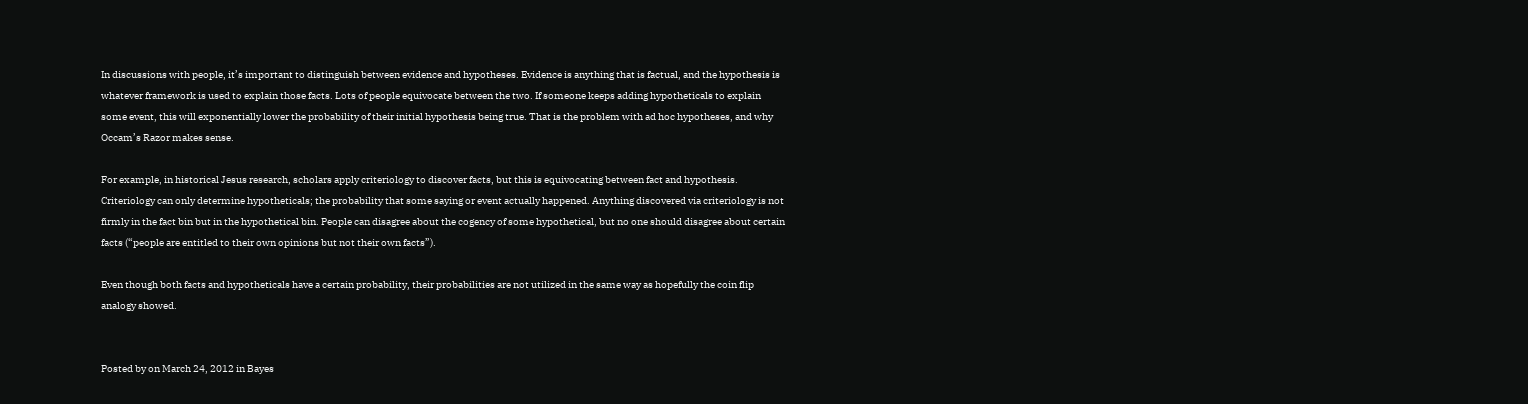In discussions with people, it’s important to distinguish between evidence and hypotheses. Evidence is anything that is factual, and the hypothesis is whatever framework is used to explain those facts. Lots of people equivocate between the two. If someone keeps adding hypotheticals to explain some event, this will exponentially lower the probability of their initial hypothesis being true. That is the problem with ad hoc hypotheses, and why Occam’s Razor makes sense.

For example, in historical Jesus research, scholars apply criteriology to discover facts, but this is equivocating between fact and hypothesis. Criteriology can only determine hypotheticals; the probability that some saying or event actually happened. Anything discovered via criteriology is not firmly in the fact bin but in the hypothetical bin. People can disagree about the cogency of some hypothetical, but no one should disagree about certain facts (“people are entitled to their own opinions but not their own facts”).

Even though both facts and hypotheticals have a certain probability, their probabilities are not utilized in the same way as hopefully the coin flip analogy showed.


Posted by on March 24, 2012 in Bayes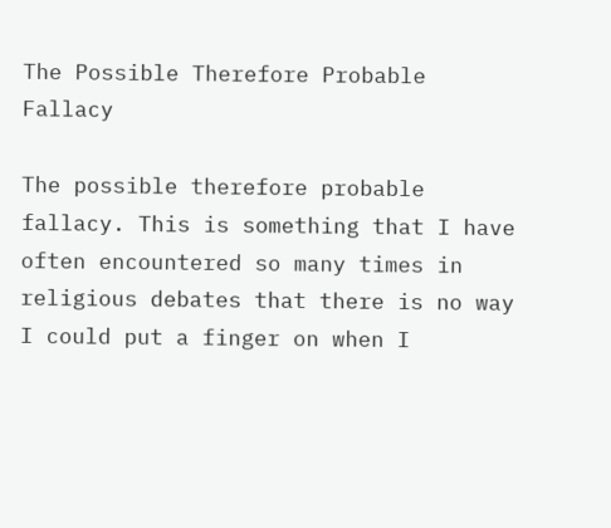The Possible Therefore Probable Fallacy

The possible therefore probable fallacy. This is something that I have often encountered so many times in religious debates that there is no way I could put a finger on when I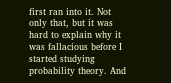first ran into it. Not only that, but it was hard to explain why it was fallacious before I started studying probability theory. And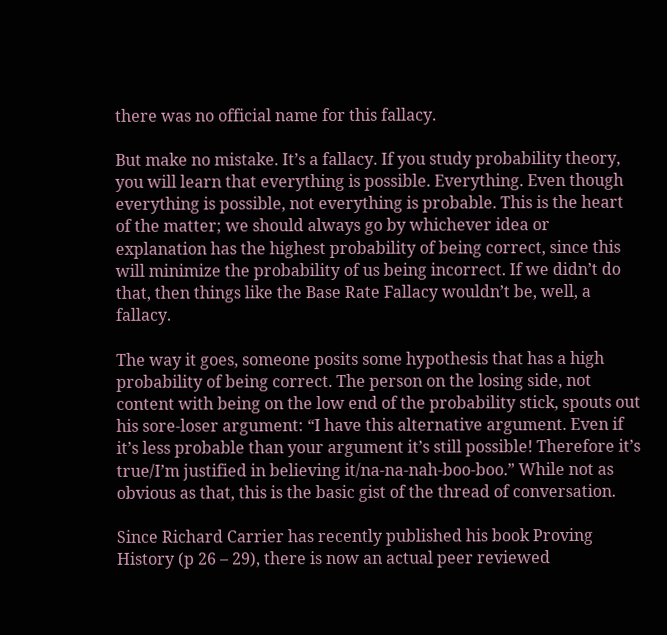there was no official name for this fallacy.

But make no mistake. It’s a fallacy. If you study probability theory, you will learn that everything is possible. Everything. Even though everything is possible, not everything is probable. This is the heart of the matter; we should always go by whichever idea or explanation has the highest probability of being correct, since this will minimize the probability of us being incorrect. If we didn’t do that, then things like the Base Rate Fallacy wouldn’t be, well, a fallacy.

The way it goes, someone posits some hypothesis that has a high probability of being correct. The person on the losing side, not content with being on the low end of the probability stick, spouts out his sore-loser argument: “I have this alternative argument. Even if it’s less probable than your argument it’s still possible! Therefore it’s true/I’m justified in believing it/na-na-nah-boo-boo.” While not as obvious as that, this is the basic gist of the thread of conversation.

Since Richard Carrier has recently published his book Proving History (p 26 – 29), there is now an actual peer reviewed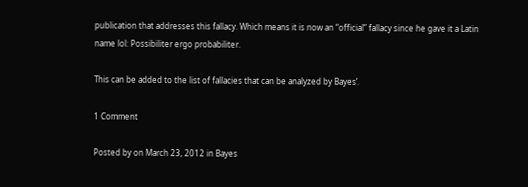publication that addresses this fallacy. Which means it is now an “official” fallacy since he gave it a Latin name lol: Possibiliter ergo probabiliter.

This can be added to the list of fallacies that can be analyzed by Bayes’.

1 Comment

Posted by on March 23, 2012 in Bayes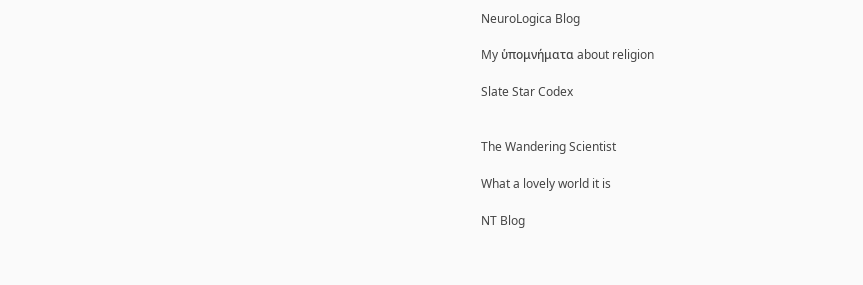NeuroLogica Blog

My ὑπομνήματα about religion

Slate Star Codex


The Wandering Scientist

What a lovely world it is

NT Blog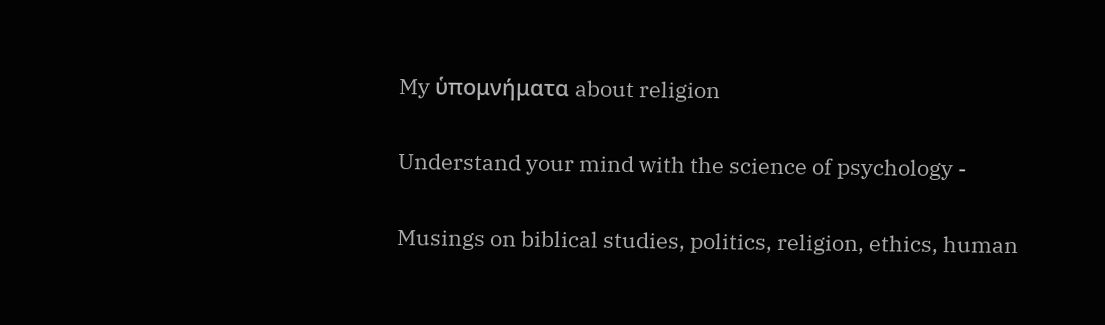My ὑπομνήματα about religion


Understand your mind with the science of psychology -


Musings on biblical studies, politics, religion, ethics, human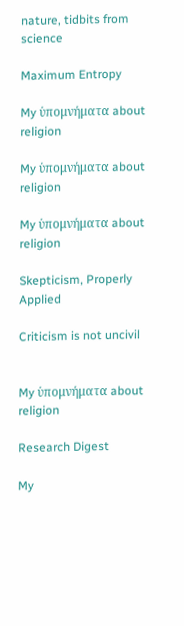nature, tidbits from science

Maximum Entropy

My ὑπομνήματα about religion

My ὑπομνήματα about religion

My ὑπομνήματα about religion

Skepticism, Properly Applied

Criticism is not uncivil


My ὑπομνήματα about religion

Research Digest

My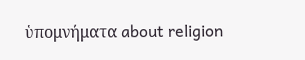ὑπομνήματα about religion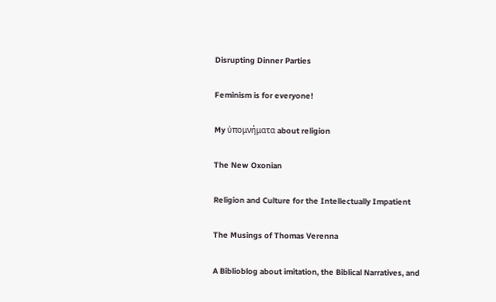Disrupting Dinner Parties

Feminism is for everyone!

My ὑπομνήματα about religion

The New Oxonian

Religion and Culture for the Intellectually Impatient

The Musings of Thomas Verenna

A Biblioblog about imitation, the Biblical Narratives, and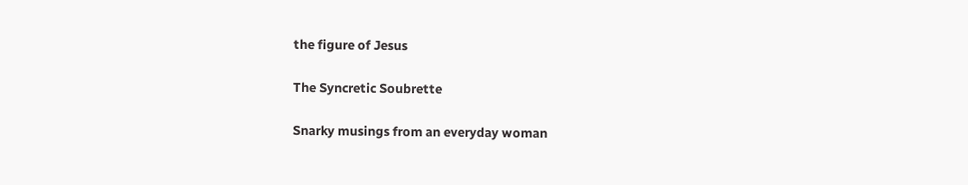the figure of Jesus

The Syncretic Soubrette

Snarky musings from an everyday woman